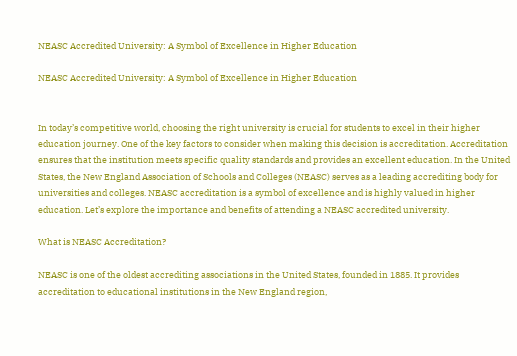NEASC Accredited University: A Symbol of Excellence in Higher Education

NEASC Accredited University: A Symbol of Excellence in Higher Education


In today’s competitive world, choosing the right university is crucial for students to excel in their higher education journey. One of the key factors to consider when making this decision is accreditation. Accreditation ensures that the institution meets specific quality standards and provides an excellent education. In the United States, the New England Association of Schools and Colleges (NEASC) serves as a leading accrediting body for universities and colleges. NEASC accreditation is a symbol of excellence and is highly valued in higher education. Let’s explore the importance and benefits of attending a NEASC accredited university.

What is NEASC Accreditation?

NEASC is one of the oldest accrediting associations in the United States, founded in 1885. It provides accreditation to educational institutions in the New England region,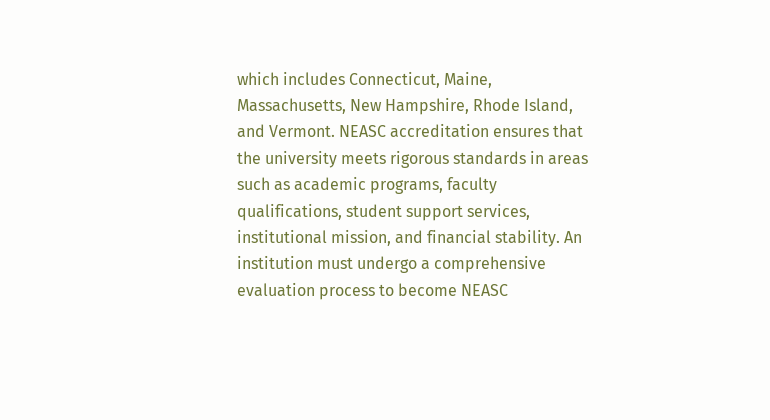which includes Connecticut, Maine, Massachusetts, New Hampshire, Rhode Island, and Vermont. NEASC accreditation ensures that the university meets rigorous standards in areas such as academic programs, faculty qualifications, student support services, institutional mission, and financial stability. An institution must undergo a comprehensive evaluation process to become NEASC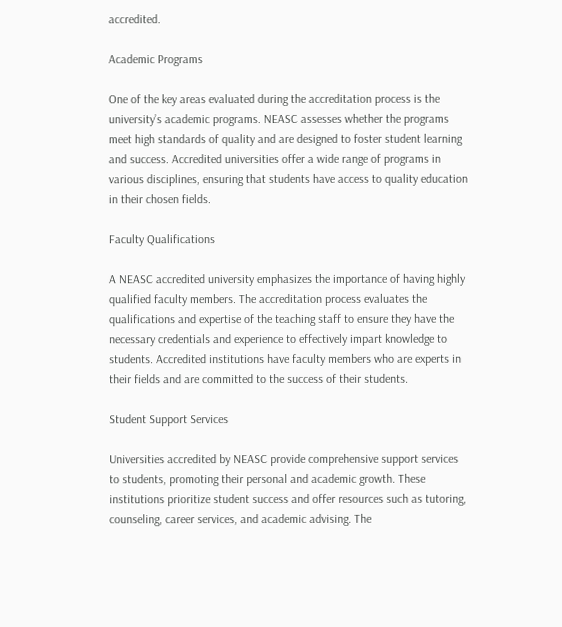accredited.

Academic Programs

One of the key areas evaluated during the accreditation process is the university’s academic programs. NEASC assesses whether the programs meet high standards of quality and are designed to foster student learning and success. Accredited universities offer a wide range of programs in various disciplines, ensuring that students have access to quality education in their chosen fields.

Faculty Qualifications

A NEASC accredited university emphasizes the importance of having highly qualified faculty members. The accreditation process evaluates the qualifications and expertise of the teaching staff to ensure they have the necessary credentials and experience to effectively impart knowledge to students. Accredited institutions have faculty members who are experts in their fields and are committed to the success of their students.

Student Support Services

Universities accredited by NEASC provide comprehensive support services to students, promoting their personal and academic growth. These institutions prioritize student success and offer resources such as tutoring, counseling, career services, and academic advising. The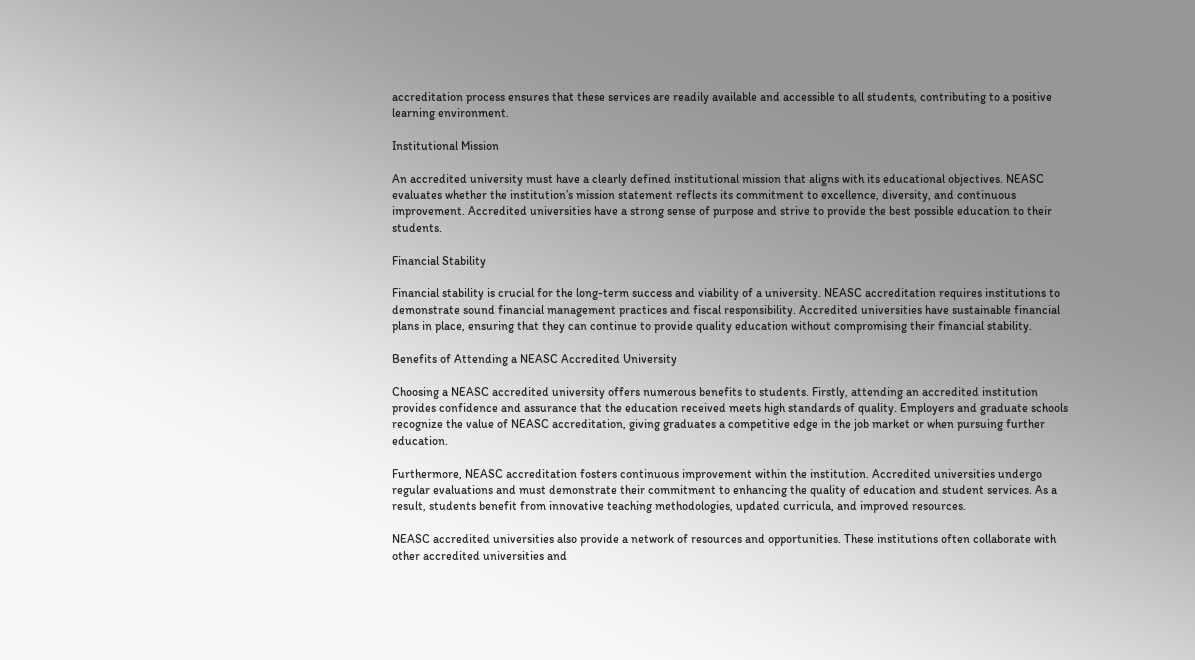accreditation process ensures that these services are readily available and accessible to all students, contributing to a positive learning environment.

Institutional Mission

An accredited university must have a clearly defined institutional mission that aligns with its educational objectives. NEASC evaluates whether the institution’s mission statement reflects its commitment to excellence, diversity, and continuous improvement. Accredited universities have a strong sense of purpose and strive to provide the best possible education to their students.

Financial Stability

Financial stability is crucial for the long-term success and viability of a university. NEASC accreditation requires institutions to demonstrate sound financial management practices and fiscal responsibility. Accredited universities have sustainable financial plans in place, ensuring that they can continue to provide quality education without compromising their financial stability.

Benefits of Attending a NEASC Accredited University

Choosing a NEASC accredited university offers numerous benefits to students. Firstly, attending an accredited institution provides confidence and assurance that the education received meets high standards of quality. Employers and graduate schools recognize the value of NEASC accreditation, giving graduates a competitive edge in the job market or when pursuing further education.

Furthermore, NEASC accreditation fosters continuous improvement within the institution. Accredited universities undergo regular evaluations and must demonstrate their commitment to enhancing the quality of education and student services. As a result, students benefit from innovative teaching methodologies, updated curricula, and improved resources.

NEASC accredited universities also provide a network of resources and opportunities. These institutions often collaborate with other accredited universities and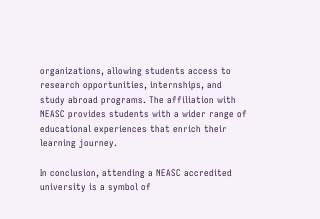organizations, allowing students access to research opportunities, internships, and study abroad programs. The affiliation with NEASC provides students with a wider range of educational experiences that enrich their learning journey.

In conclusion, attending a NEASC accredited university is a symbol of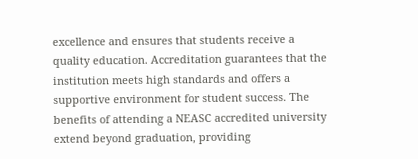excellence and ensures that students receive a quality education. Accreditation guarantees that the institution meets high standards and offers a supportive environment for student success. The benefits of attending a NEASC accredited university extend beyond graduation, providing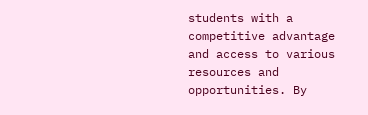students with a competitive advantage and access to various resources and opportunities. By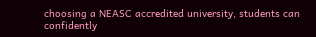choosing a NEASC accredited university, students can confidently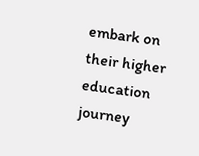embark on their higher education journey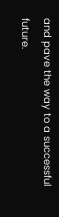and pave the way to a successful future.